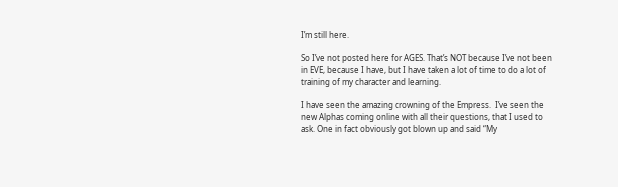I’m still here.

So I’ve not posted here for AGES. That’s NOT because I’ve not been in EVE, because I have, but I have taken a lot of time to do a lot of training of my character and learning.

I have seen the amazing crowning of the Empress.  I’ve seen the new Alphas coming online with all their questions, that I used to ask. One in fact obviously got blown up and said “My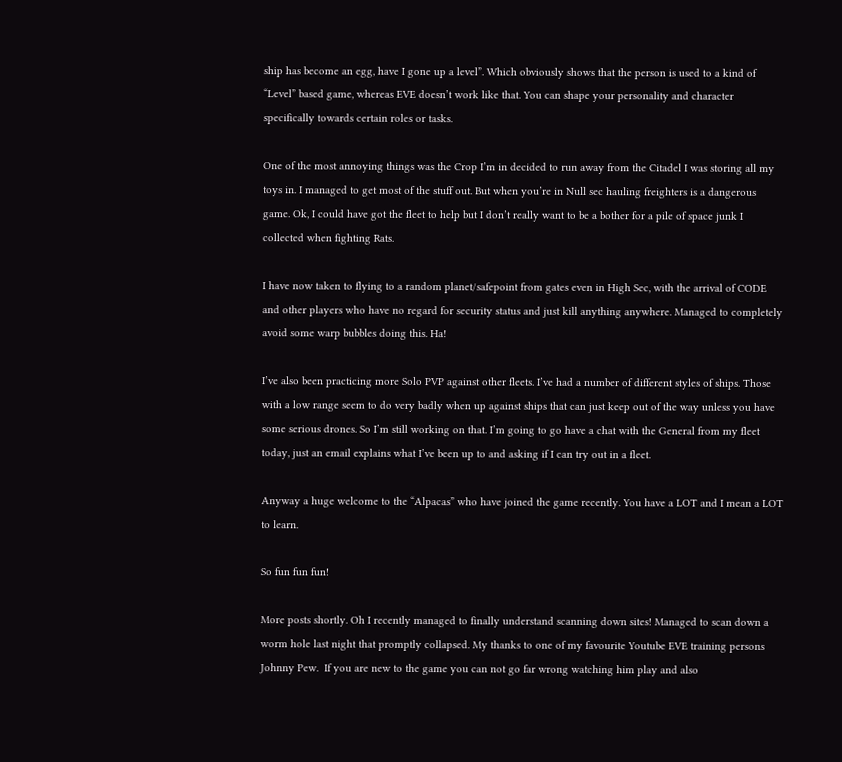ship has become an egg, have I gone up a level”. Which obviously shows that the person is used to a kind of “Level” based game, whereas EVE doesn’t work like that. You can shape your personality and character specifically towards certain roles or tasks.

One of the most annoying things was the Crop I’m in decided to run away from the Citadel I was storing all my toys in. I managed to get most of the stuff out. But when you’re in Null sec hauling freighters is a dangerous game. Ok, I could have got the fleet to help but I don’t really want to be a bother for a pile of space junk I collected when fighting Rats.

I have now taken to flying to a random planet/safepoint from gates even in High Sec, with the arrival of CODE and other players who have no regard for security status and just kill anything anywhere. Managed to completely avoid some warp bubbles doing this. Ha!

I’ve also been practicing more Solo PVP against other fleets. I’ve had a number of different styles of ships. Those with a low range seem to do very badly when up against ships that can just keep out of the way unless you have some serious drones. So I’m still working on that. I’m going to go have a chat with the General from my fleet today, just an email explains what I’ve been up to and asking if I can try out in a fleet.

Anyway a huge welcome to the “Alpacas” who have joined the game recently. You have a LOT and I mean a LOT to learn.

So fun fun fun!

More posts shortly. Oh I recently managed to finally understand scanning down sites! Managed to scan down a  worm hole last night that promptly collapsed. My thanks to one of my favourite Youtube EVE training persons Johnny Pew.  If you are new to the game you can not go far wrong watching him play and also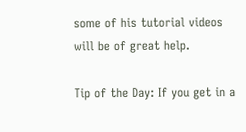some of his tutorial videos will be of great help.

Tip of the Day: If you get in a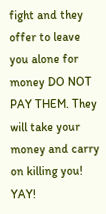fight and they offer to leave you alone for money DO NOT PAY THEM. They will take your money and carry on killing you! YAY!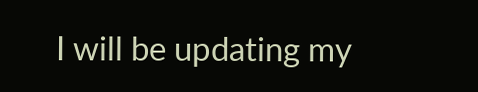I will be updating my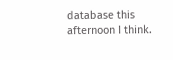database this afternoon I think.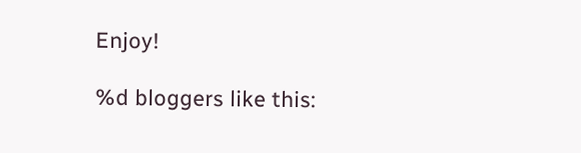Enjoy!

%d bloggers like this: